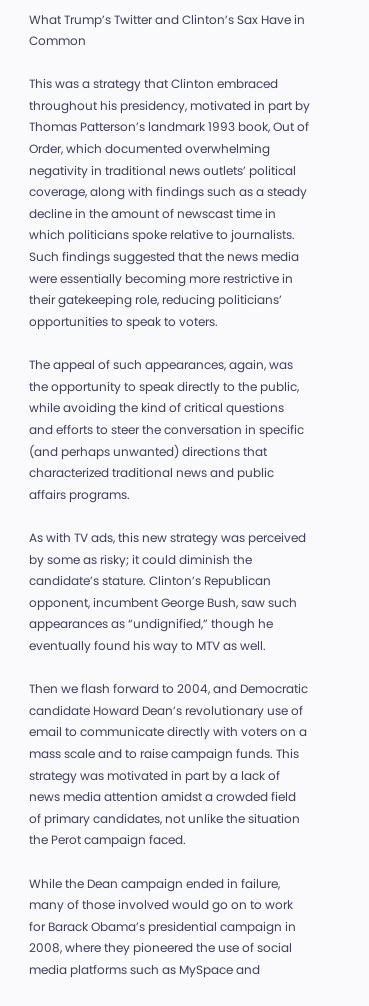What Trump’s Twitter and Clinton’s Sax Have in Common

This was a strategy that Clinton embraced throughout his presidency, motivated in part by Thomas Patterson’s landmark 1993 book, Out of Order, which documented overwhelming negativity in traditional news outlets’ political coverage, along with findings such as a steady decline in the amount of newscast time in which politicians spoke relative to journalists. Such findings suggested that the news media were essentially becoming more restrictive in their gatekeeping role, reducing politicians’ opportunities to speak to voters.

The appeal of such appearances, again, was the opportunity to speak directly to the public, while avoiding the kind of critical questions and efforts to steer the conversation in specific (and perhaps unwanted) directions that characterized traditional news and public affairs programs.

As with TV ads, this new strategy was perceived by some as risky; it could diminish the candidate’s stature. Clinton’s Republican opponent, incumbent George Bush, saw such appearances as “undignified,” though he eventually found his way to MTV as well.

Then we flash forward to 2004, and Democratic candidate Howard Dean’s revolutionary use of email to communicate directly with voters on a mass scale and to raise campaign funds. This strategy was motivated in part by a lack of news media attention amidst a crowded field of primary candidates, not unlike the situation the Perot campaign faced.

While the Dean campaign ended in failure, many of those involved would go on to work for Barack Obama’s presidential campaign in 2008, where they pioneered the use of social media platforms such as MySpace and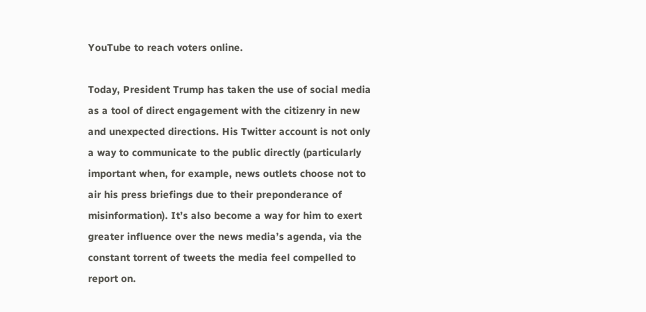YouTube to reach voters online.

Today, President Trump has taken the use of social media as a tool of direct engagement with the citizenry in new and unexpected directions. His Twitter account is not only a way to communicate to the public directly (particularly important when, for example, news outlets choose not to air his press briefings due to their preponderance of misinformation). It’s also become a way for him to exert greater influence over the news media’s agenda, via the constant torrent of tweets the media feel compelled to report on.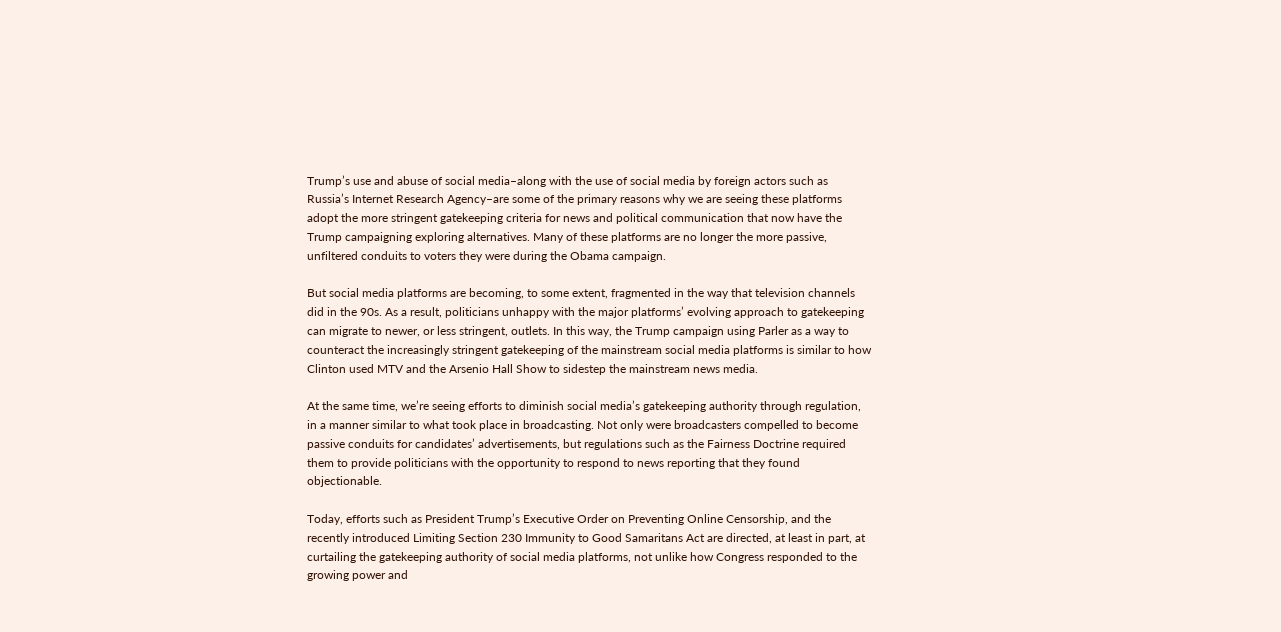Trump’s use and abuse of social media–along with the use of social media by foreign actors such as Russia’s Internet Research Agency–are some of the primary reasons why we are seeing these platforms adopt the more stringent gatekeeping criteria for news and political communication that now have the Trump campaigning exploring alternatives. Many of these platforms are no longer the more passive, unfiltered conduits to voters they were during the Obama campaign.

But social media platforms are becoming, to some extent, fragmented in the way that television channels did in the 90s. As a result, politicians unhappy with the major platforms’ evolving approach to gatekeeping can migrate to newer, or less stringent, outlets. In this way, the Trump campaign using Parler as a way to counteract the increasingly stringent gatekeeping of the mainstream social media platforms is similar to how Clinton used MTV and the Arsenio Hall Show to sidestep the mainstream news media.

At the same time, we’re seeing efforts to diminish social media’s gatekeeping authority through regulation, in a manner similar to what took place in broadcasting. Not only were broadcasters compelled to become passive conduits for candidates’ advertisements, but regulations such as the Fairness Doctrine required them to provide politicians with the opportunity to respond to news reporting that they found objectionable.

Today, efforts such as President Trump’s Executive Order on Preventing Online Censorship, and the recently introduced Limiting Section 230 Immunity to Good Samaritans Act are directed, at least in part, at curtailing the gatekeeping authority of social media platforms, not unlike how Congress responded to the growing power and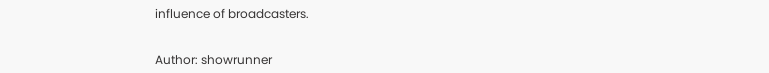influence of broadcasters.


Author: showrunner